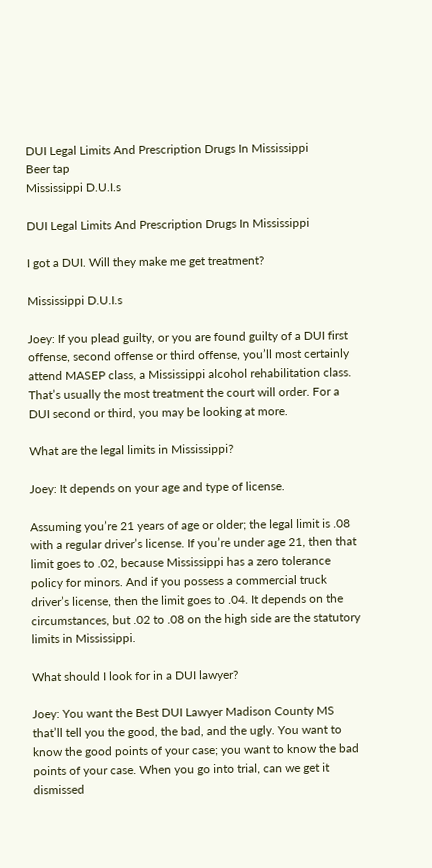DUI Legal Limits And Prescription Drugs In Mississippi
Beer tap
Mississippi D.U.I.s

DUI Legal Limits And Prescription Drugs In Mississippi

I got a DUI. Will they make me get treatment?

Mississippi D.U.I.s

Joey: If you plead guilty, or you are found guilty of a DUI first offense, second offense or third offense, you’ll most certainly attend MASEP class, a Mississippi alcohol rehabilitation class. That’s usually the most treatment the court will order. For a DUI second or third, you may be looking at more.

What are the legal limits in Mississippi?

Joey: It depends on your age and type of license.

Assuming you’re 21 years of age or older; the legal limit is .08 with a regular driver’s license. If you’re under age 21, then that limit goes to .02, because Mississippi has a zero tolerance policy for minors. And if you possess a commercial truck driver’s license, then the limit goes to .04. It depends on the circumstances, but .02 to .08 on the high side are the statutory limits in Mississippi.

What should I look for in a DUI lawyer?

Joey: You want the Best DUI Lawyer Madison County MS that’ll tell you the good, the bad, and the ugly. You want to know the good points of your case; you want to know the bad points of your case. When you go into trial, can we get it dismissed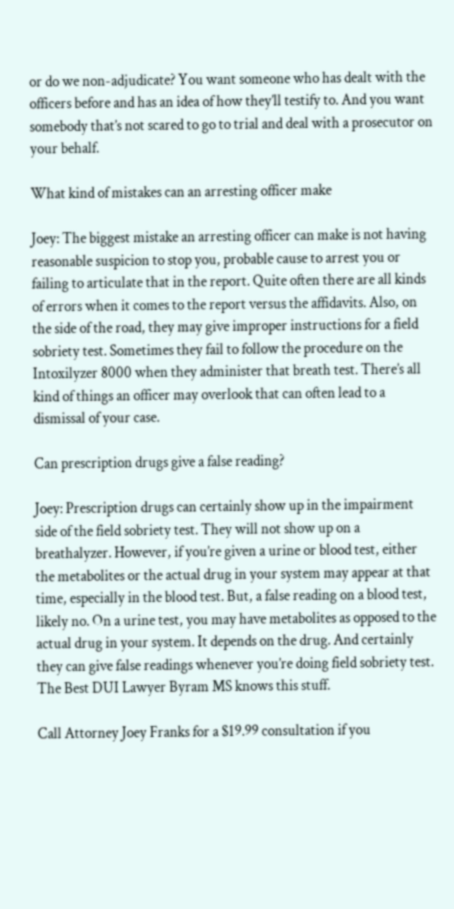or do we non-adjudicate? You want someone who has dealt with the officers before and has an idea of how they’ll testify to. And you want somebody that’s not scared to go to trial and deal with a prosecutor on your behalf.

What kind of mistakes can an arresting officer make

Joey: The biggest mistake an arresting officer can make is not having reasonable suspicion to stop you, probable cause to arrest you or failing to articulate that in the report. Quite often there are all kinds of errors when it comes to the report versus the affidavits. Also, on the side of the road, they may give improper instructions for a field sobriety test. Sometimes they fail to follow the procedure on the Intoxilyzer 8000 when they administer that breath test. There’s all kind of things an officer may overlook that can often lead to a dismissal of your case.

Can prescription drugs give a false reading?

Joey: Prescription drugs can certainly show up in the impairment side of the field sobriety test. They will not show up on a breathalyzer. However, if you’re given a urine or blood test, either the metabolites or the actual drug in your system may appear at that time, especially in the blood test. But, a false reading on a blood test, likely no. On a urine test, you may have metabolites as opposed to the actual drug in your system. It depends on the drug. And certainly they can give false readings whenever you’re doing field sobriety test. The Best DUI Lawyer Byram MS knows this stuff.

Call Attorney Joey Franks for a $19.99 consultation if you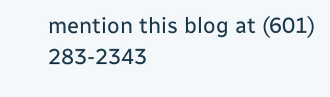mention this blog at (601) 283-2343